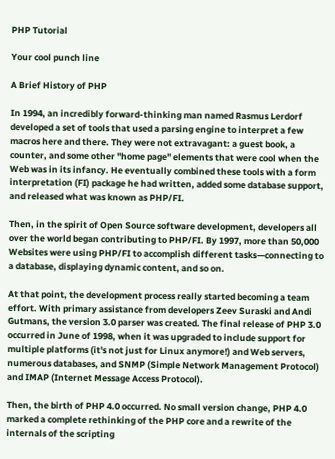PHP Tutorial

Your cool punch line

A Brief History of PHP

In 1994, an incredibly forward-thinking man named Rasmus Lerdorf developed a set of tools that used a parsing engine to interpret a few macros here and there. They were not extravagant: a guest book, a counter, and some other "home page" elements that were cool when the Web was in its infancy. He eventually combined these tools with a form interpretation (FI) package he had written, added some database support, and released what was known as PHP/FI.

Then, in the spirit of Open Source software development, developers all over the world began contributing to PHP/FI. By 1997, more than 50,000 Websites were using PHP/FI to accomplish different tasks—connecting to a database, displaying dynamic content, and so on.

At that point, the development process really started becoming a team effort. With primary assistance from developers Zeev Suraski and Andi Gutmans, the version 3.0 parser was created. The final release of PHP 3.0 occurred in June of 1998, when it was upgraded to include support for multiple platforms (it's not just for Linux anymore!) and Web servers, numerous databases, and SNMP (Simple Network Management Protocol) and IMAP (Internet Message Access Protocol).

Then, the birth of PHP 4.0 occurred. No small version change, PHP 4.0 marked a complete rethinking of the PHP core and a rewrite of the internals of the scripting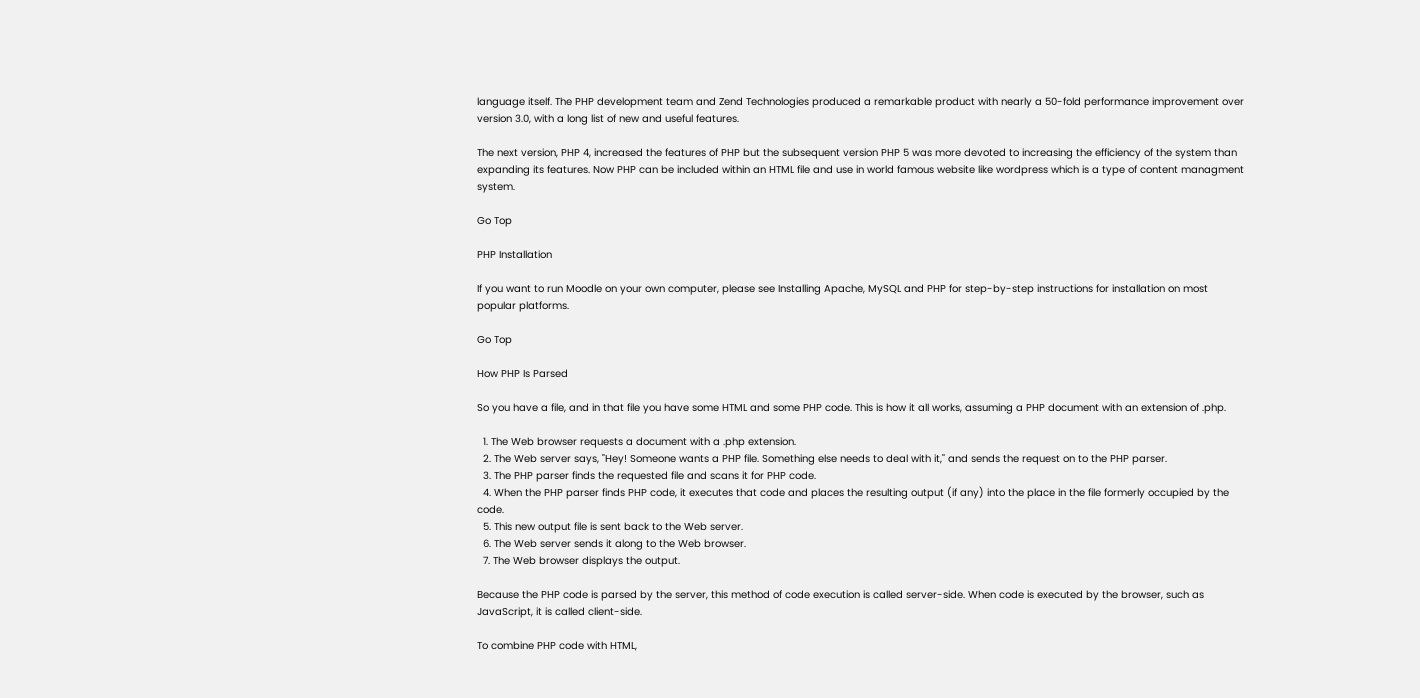language itself. The PHP development team and Zend Technologies produced a remarkable product with nearly a 50-fold performance improvement over version 3.0, with a long list of new and useful features.

The next version, PHP 4, increased the features of PHP but the subsequent version PHP 5 was more devoted to increasing the efficiency of the system than expanding its features. Now PHP can be included within an HTML file and use in world famous website like wordpress which is a type of content managment system.

Go Top

PHP Installation

If you want to run Moodle on your own computer, please see Installing Apache, MySQL and PHP for step-by-step instructions for installation on most popular platforms.

Go Top

How PHP Is Parsed

So you have a file, and in that file you have some HTML and some PHP code. This is how it all works, assuming a PHP document with an extension of .php.

  1. The Web browser requests a document with a .php extension.
  2. The Web server says, "Hey! Someone wants a PHP file. Something else needs to deal with it," and sends the request on to the PHP parser.
  3. The PHP parser finds the requested file and scans it for PHP code.
  4. When the PHP parser finds PHP code, it executes that code and places the resulting output (if any) into the place in the file formerly occupied by the code.
  5. This new output file is sent back to the Web server.
  6. The Web server sends it along to the Web browser.
  7. The Web browser displays the output.

Because the PHP code is parsed by the server, this method of code execution is called server-side. When code is executed by the browser, such as JavaScript, it is called client-side.

To combine PHP code with HTML,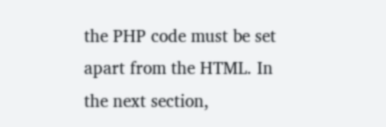the PHP code must be set apart from the HTML. In the next section,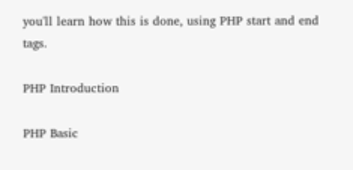you'll learn how this is done, using PHP start and end tags.

PHP Introduction

PHP Basic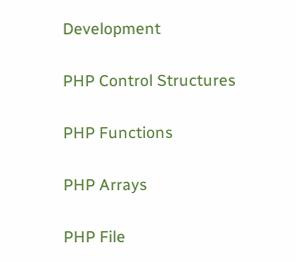Development

PHP Control Structures

PHP Functions

PHP Arrays

PHP File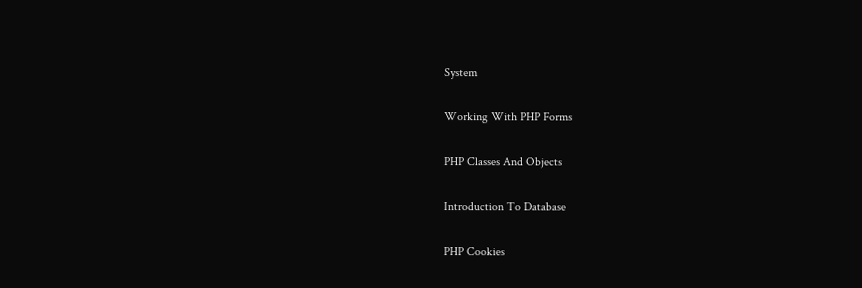System

Working With PHP Forms

PHP Classes And Objects

Introduction To Database

PHP Cookies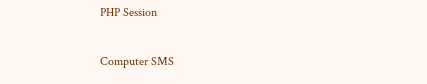PHP Session

Computer SMS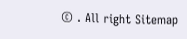© . All right Sitemap